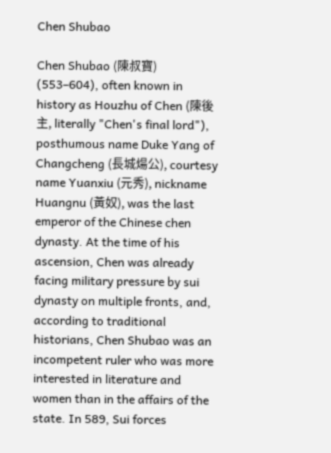Chen Shubao

Chen Shubao (陳叔寶) (553–604), often known in history as Houzhu of Chen (陳後主, literally "Chen's final lord"), posthumous name Duke Yang of Changcheng (長城煬公), courtesy name Yuanxiu (元秀), nickname Huangnu (黃奴), was the last emperor of the Chinese chen dynasty. At the time of his ascension, Chen was already facing military pressure by sui dynasty on multiple fronts, and, according to traditional historians, Chen Shubao was an incompetent ruler who was more interested in literature and women than in the affairs of the state. In 589, Sui forces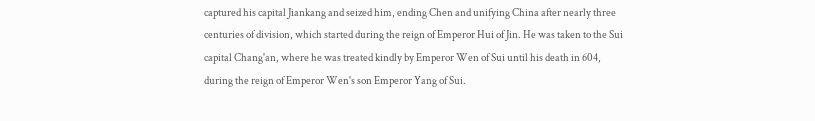captured his capital Jiankang and seized him, ending Chen and unifying China after nearly three centuries of division, which started during the reign of Emperor Hui of Jin. He was taken to the Sui capital Chang'an, where he was treated kindly by Emperor Wen of Sui until his death in 604, during the reign of Emperor Wen's son Emperor Yang of Sui.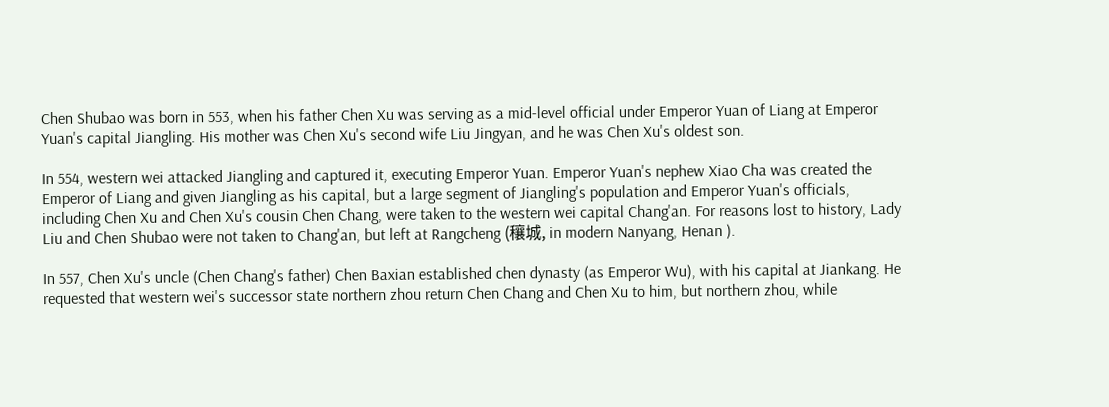Chen Shubao was born in 553, when his father Chen Xu was serving as a mid-level official under Emperor Yuan of Liang at Emperor Yuan's capital Jiangling. His mother was Chen Xu's second wife Liu Jingyan, and he was Chen Xu's oldest son.

In 554, western wei attacked Jiangling and captured it, executing Emperor Yuan. Emperor Yuan's nephew Xiao Cha was created the Emperor of Liang and given Jiangling as his capital, but a large segment of Jiangling's population and Emperor Yuan's officials, including Chen Xu and Chen Xu's cousin Chen Chang, were taken to the western wei capital Chang'an. For reasons lost to history, Lady Liu and Chen Shubao were not taken to Chang'an, but left at Rangcheng (穰城, in modern Nanyang, Henan ).

In 557, Chen Xu's uncle (Chen Chang's father) Chen Baxian established chen dynasty (as Emperor Wu), with his capital at Jiankang. He requested that western wei's successor state northern zhou return Chen Chang and Chen Xu to him, but northern zhou, while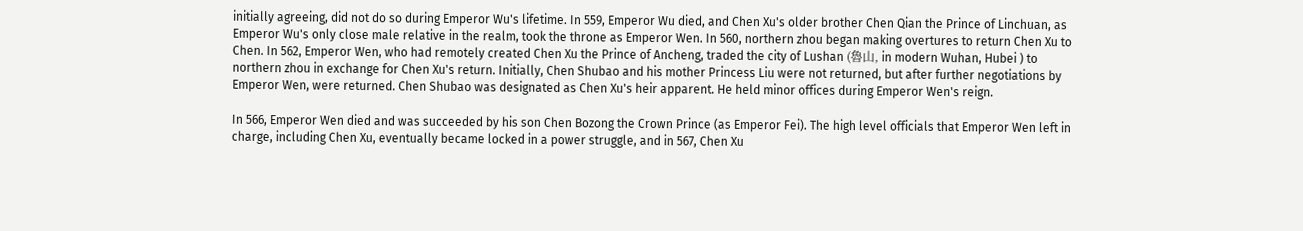initially agreeing, did not do so during Emperor Wu's lifetime. In 559, Emperor Wu died, and Chen Xu's older brother Chen Qian the Prince of Linchuan, as Emperor Wu's only close male relative in the realm, took the throne as Emperor Wen. In 560, northern zhou began making overtures to return Chen Xu to Chen. In 562, Emperor Wen, who had remotely created Chen Xu the Prince of Ancheng, traded the city of Lushan (魯山, in modern Wuhan, Hubei ) to northern zhou in exchange for Chen Xu's return. Initially, Chen Shubao and his mother Princess Liu were not returned, but after further negotiations by Emperor Wen, were returned. Chen Shubao was designated as Chen Xu's heir apparent. He held minor offices during Emperor Wen's reign.

In 566, Emperor Wen died and was succeeded by his son Chen Bozong the Crown Prince (as Emperor Fei). The high level officials that Emperor Wen left in charge, including Chen Xu, eventually became locked in a power struggle, and in 567, Chen Xu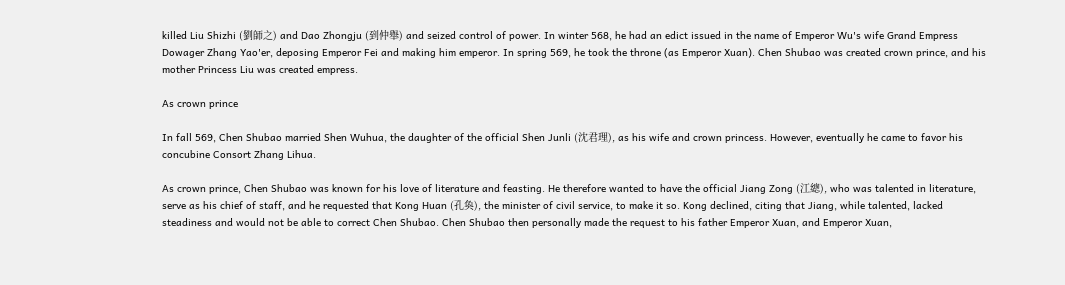killed Liu Shizhi (劉師之) and Dao Zhongju (到仲舉) and seized control of power. In winter 568, he had an edict issued in the name of Emperor Wu's wife Grand Empress Dowager Zhang Yao'er, deposing Emperor Fei and making him emperor. In spring 569, he took the throne (as Emperor Xuan). Chen Shubao was created crown prince, and his mother Princess Liu was created empress.

As crown prince

In fall 569, Chen Shubao married Shen Wuhua, the daughter of the official Shen Junli (沈君理), as his wife and crown princess. However, eventually he came to favor his concubine Consort Zhang Lihua.

As crown prince, Chen Shubao was known for his love of literature and feasting. He therefore wanted to have the official Jiang Zong (江總), who was talented in literature, serve as his chief of staff, and he requested that Kong Huan (孔奐), the minister of civil service, to make it so. Kong declined, citing that Jiang, while talented, lacked steadiness and would not be able to correct Chen Shubao. Chen Shubao then personally made the request to his father Emperor Xuan, and Emperor Xuan,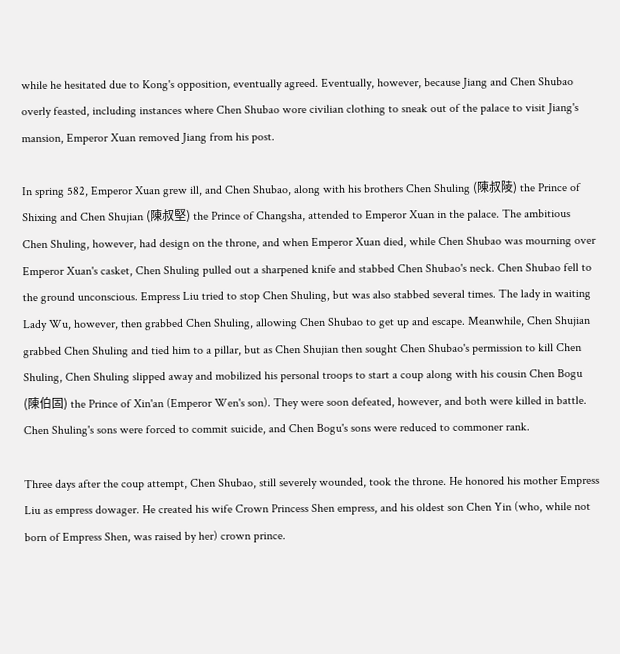while he hesitated due to Kong's opposition, eventually agreed. Eventually, however, because Jiang and Chen Shubao overly feasted, including instances where Chen Shubao wore civilian clothing to sneak out of the palace to visit Jiang's mansion, Emperor Xuan removed Jiang from his post.

In spring 582, Emperor Xuan grew ill, and Chen Shubao, along with his brothers Chen Shuling (陳叔陵) the Prince of Shixing and Chen Shujian (陳叔堅) the Prince of Changsha, attended to Emperor Xuan in the palace. The ambitious Chen Shuling, however, had design on the throne, and when Emperor Xuan died, while Chen Shubao was mourning over Emperor Xuan's casket, Chen Shuling pulled out a sharpened knife and stabbed Chen Shubao's neck. Chen Shubao fell to the ground unconscious. Empress Liu tried to stop Chen Shuling, but was also stabbed several times. The lady in waiting Lady Wu, however, then grabbed Chen Shuling, allowing Chen Shubao to get up and escape. Meanwhile, Chen Shujian grabbed Chen Shuling and tied him to a pillar, but as Chen Shujian then sought Chen Shubao's permission to kill Chen Shuling, Chen Shuling slipped away and mobilized his personal troops to start a coup along with his cousin Chen Bogu (陳伯固) the Prince of Xin'an (Emperor Wen's son). They were soon defeated, however, and both were killed in battle. Chen Shuling's sons were forced to commit suicide, and Chen Bogu's sons were reduced to commoner rank.

Three days after the coup attempt, Chen Shubao, still severely wounded, took the throne. He honored his mother Empress Liu as empress dowager. He created his wife Crown Princess Shen empress, and his oldest son Chen Yin (who, while not born of Empress Shen, was raised by her) crown prince.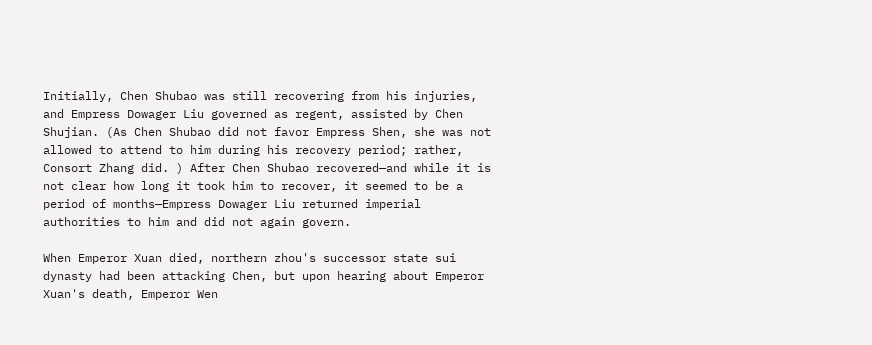Initially, Chen Shubao was still recovering from his injuries, and Empress Dowager Liu governed as regent, assisted by Chen Shujian. (As Chen Shubao did not favor Empress Shen, she was not allowed to attend to him during his recovery period; rather, Consort Zhang did. ) After Chen Shubao recovered—and while it is not clear how long it took him to recover, it seemed to be a period of months—Empress Dowager Liu returned imperial authorities to him and did not again govern.

When Emperor Xuan died, northern zhou's successor state sui dynasty had been attacking Chen, but upon hearing about Emperor Xuan's death, Emperor Wen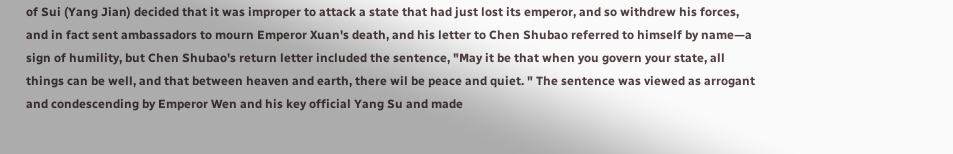of Sui (Yang Jian) decided that it was improper to attack a state that had just lost its emperor, and so withdrew his forces, and in fact sent ambassadors to mourn Emperor Xuan's death, and his letter to Chen Shubao referred to himself by name—a sign of humility, but Chen Shubao's return letter included the sentence, "May it be that when you govern your state, all things can be well, and that between heaven and earth, there wil be peace and quiet. " The sentence was viewed as arrogant and condescending by Emperor Wen and his key official Yang Su and made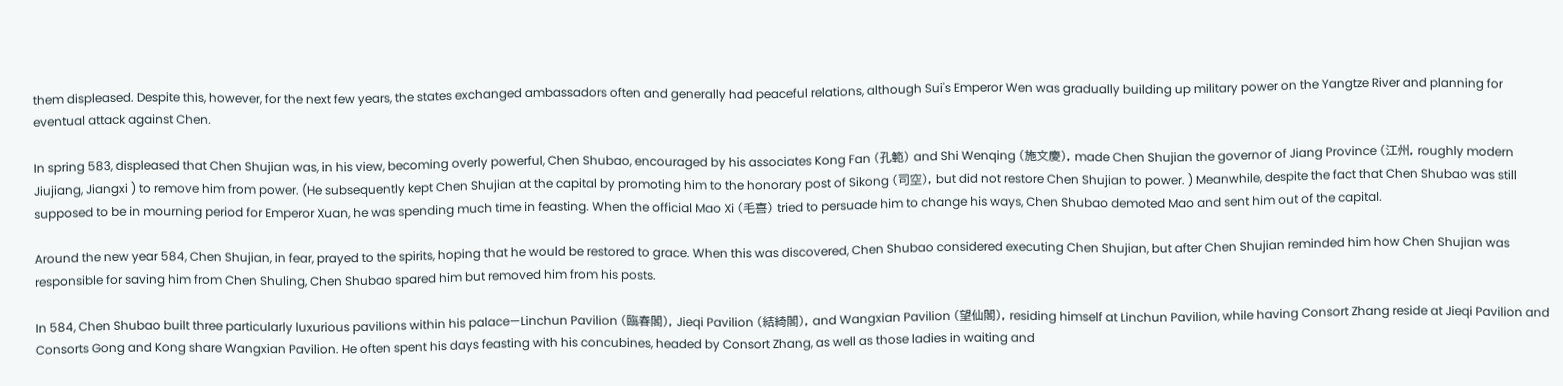them displeased. Despite this, however, for the next few years, the states exchanged ambassadors often and generally had peaceful relations, although Sui's Emperor Wen was gradually building up military power on the Yangtze River and planning for eventual attack against Chen.

In spring 583, displeased that Chen Shujian was, in his view, becoming overly powerful, Chen Shubao, encouraged by his associates Kong Fan (孔範) and Shi Wenqing (施文慶), made Chen Shujian the governor of Jiang Province (江州, roughly modern Jiujiang, Jiangxi ) to remove him from power. (He subsequently kept Chen Shujian at the capital by promoting him to the honorary post of Sikong (司空), but did not restore Chen Shujian to power. ) Meanwhile, despite the fact that Chen Shubao was still supposed to be in mourning period for Emperor Xuan, he was spending much time in feasting. When the official Mao Xi (毛喜) tried to persuade him to change his ways, Chen Shubao demoted Mao and sent him out of the capital.

Around the new year 584, Chen Shujian, in fear, prayed to the spirits, hoping that he would be restored to grace. When this was discovered, Chen Shubao considered executing Chen Shujian, but after Chen Shujian reminded him how Chen Shujian was responsible for saving him from Chen Shuling, Chen Shubao spared him but removed him from his posts.

In 584, Chen Shubao built three particularly luxurious pavilions within his palace—Linchun Pavilion (臨春閣), Jieqi Pavilion (結綺閣), and Wangxian Pavilion (望仙閣), residing himself at Linchun Pavilion, while having Consort Zhang reside at Jieqi Pavilion and Consorts Gong and Kong share Wangxian Pavilion. He often spent his days feasting with his concubines, headed by Consort Zhang, as well as those ladies in waiting and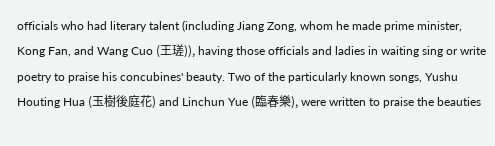officials who had literary talent (including Jiang Zong, whom he made prime minister, Kong Fan, and Wang Cuo (王瑳)), having those officials and ladies in waiting sing or write poetry to praise his concubines' beauty. Two of the particularly known songs, Yushu Houting Hua (玉樹後庭花) and Linchun Yue (臨春樂), were written to praise the beauties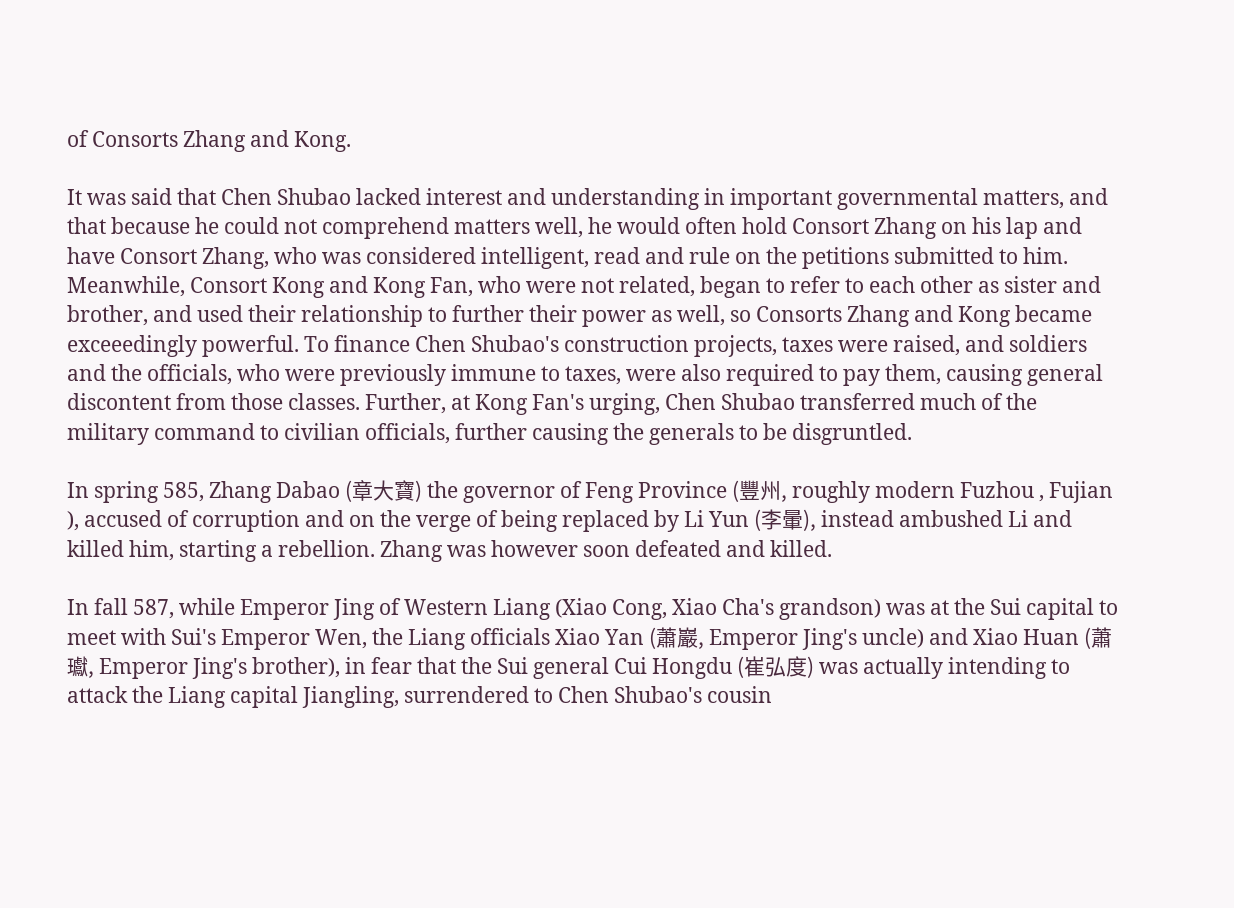of Consorts Zhang and Kong.

It was said that Chen Shubao lacked interest and understanding in important governmental matters, and that because he could not comprehend matters well, he would often hold Consort Zhang on his lap and have Consort Zhang, who was considered intelligent, read and rule on the petitions submitted to him. Meanwhile, Consort Kong and Kong Fan, who were not related, began to refer to each other as sister and brother, and used their relationship to further their power as well, so Consorts Zhang and Kong became exceeedingly powerful. To finance Chen Shubao's construction projects, taxes were raised, and soldiers and the officials, who were previously immune to taxes, were also required to pay them, causing general discontent from those classes. Further, at Kong Fan's urging, Chen Shubao transferred much of the military command to civilian officials, further causing the generals to be disgruntled.

In spring 585, Zhang Dabao (章大寶) the governor of Feng Province (豐州, roughly modern Fuzhou , Fujian ), accused of corruption and on the verge of being replaced by Li Yun (李暈), instead ambushed Li and killed him, starting a rebellion. Zhang was however soon defeated and killed.

In fall 587, while Emperor Jing of Western Liang (Xiao Cong, Xiao Cha's grandson) was at the Sui capital to meet with Sui's Emperor Wen, the Liang officials Xiao Yan (蕭巖, Emperor Jing's uncle) and Xiao Huan (蕭瓛, Emperor Jing's brother), in fear that the Sui general Cui Hongdu (崔弘度) was actually intending to attack the Liang capital Jiangling, surrendered to Chen Shubao's cousin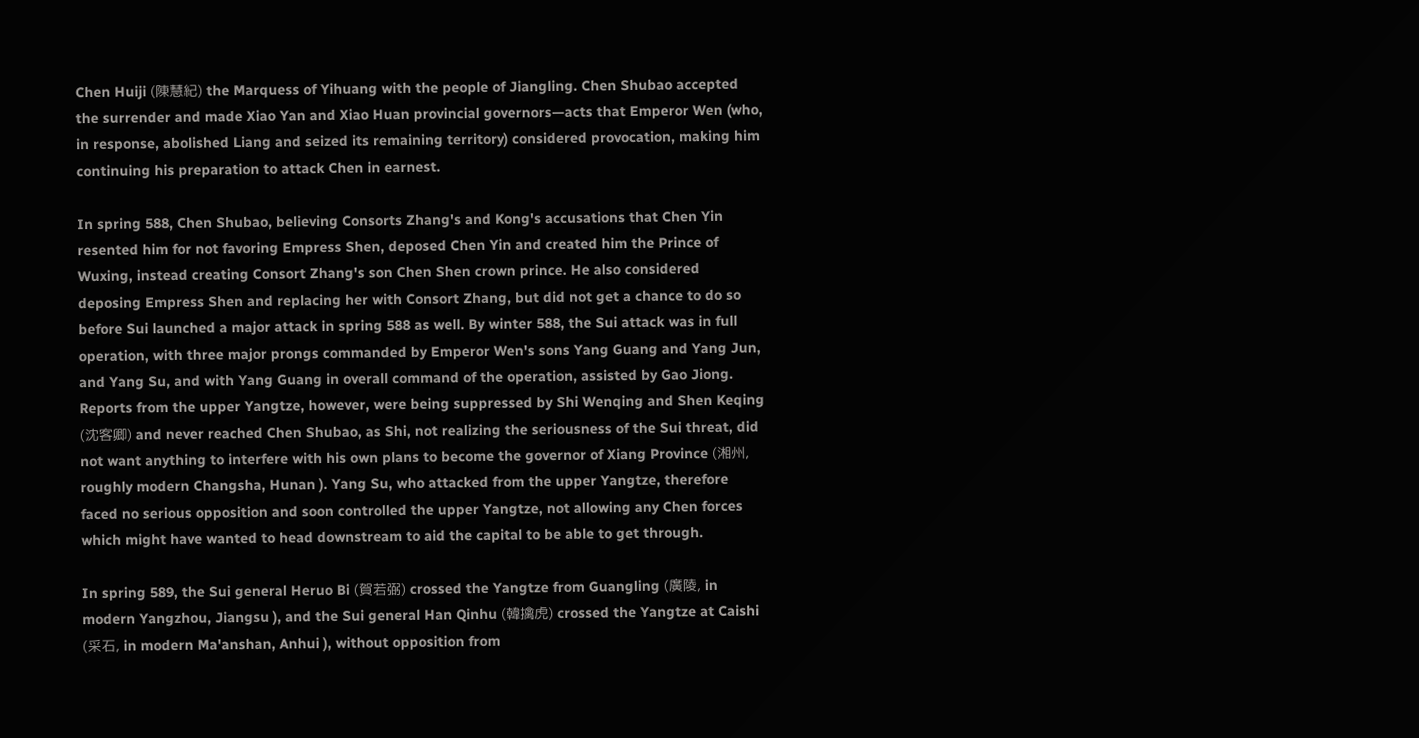Chen Huiji (陳慧紀) the Marquess of Yihuang with the people of Jiangling. Chen Shubao accepted the surrender and made Xiao Yan and Xiao Huan provincial governors—acts that Emperor Wen (who, in response, abolished Liang and seized its remaining territory) considered provocation, making him continuing his preparation to attack Chen in earnest.

In spring 588, Chen Shubao, believing Consorts Zhang's and Kong's accusations that Chen Yin resented him for not favoring Empress Shen, deposed Chen Yin and created him the Prince of Wuxing, instead creating Consort Zhang's son Chen Shen crown prince. He also considered deposing Empress Shen and replacing her with Consort Zhang, but did not get a chance to do so before Sui launched a major attack in spring 588 as well. By winter 588, the Sui attack was in full operation, with three major prongs commanded by Emperor Wen's sons Yang Guang and Yang Jun, and Yang Su, and with Yang Guang in overall command of the operation, assisted by Gao Jiong. Reports from the upper Yangtze, however, were being suppressed by Shi Wenqing and Shen Keqing (沈客卿) and never reached Chen Shubao, as Shi, not realizing the seriousness of the Sui threat, did not want anything to interfere with his own plans to become the governor of Xiang Province (湘州, roughly modern Changsha, Hunan ). Yang Su, who attacked from the upper Yangtze, therefore faced no serious opposition and soon controlled the upper Yangtze, not allowing any Chen forces which might have wanted to head downstream to aid the capital to be able to get through.

In spring 589, the Sui general Heruo Bi (賀若弼) crossed the Yangtze from Guangling (廣陵, in modern Yangzhou, Jiangsu ), and the Sui general Han Qinhu (韓擒虎) crossed the Yangtze at Caishi (采石, in modern Ma'anshan, Anhui ), without opposition from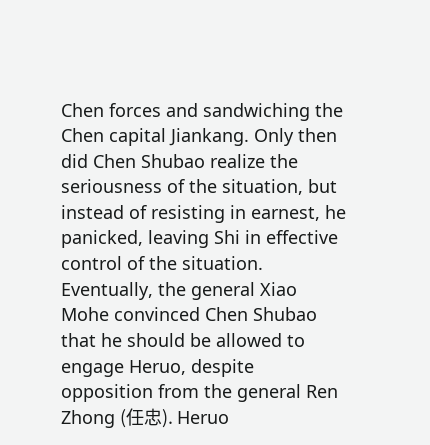Chen forces and sandwiching the Chen capital Jiankang. Only then did Chen Shubao realize the seriousness of the situation, but instead of resisting in earnest, he panicked, leaving Shi in effective control of the situation. Eventually, the general Xiao Mohe convinced Chen Shubao that he should be allowed to engage Heruo, despite opposition from the general Ren Zhong (任忠). Heruo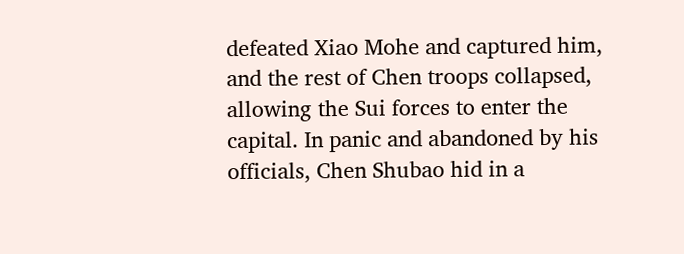defeated Xiao Mohe and captured him, and the rest of Chen troops collapsed, allowing the Sui forces to enter the capital. In panic and abandoned by his officials, Chen Shubao hid in a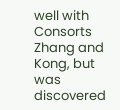well with Consorts Zhang and Kong, but was discovered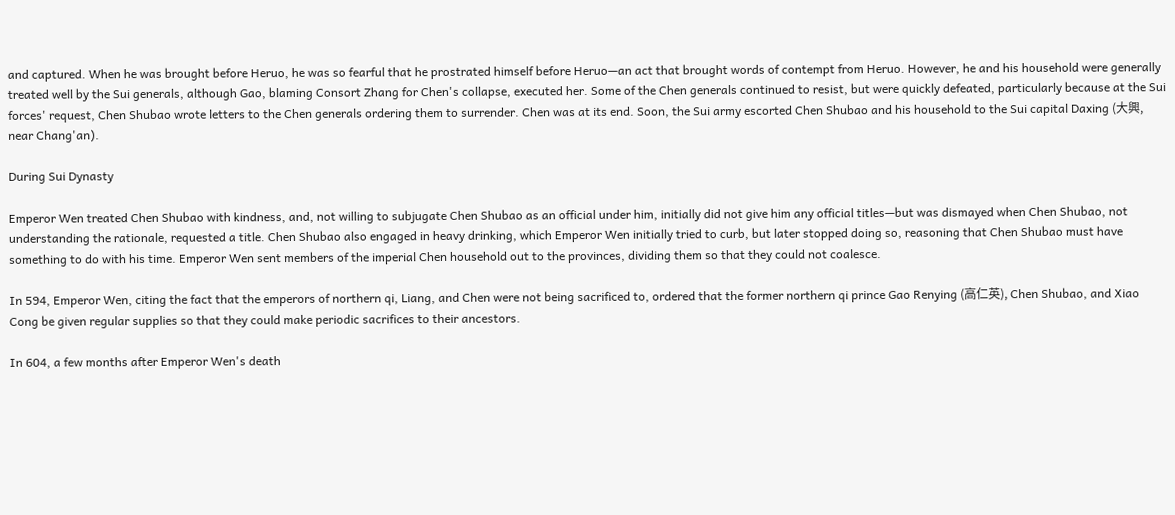and captured. When he was brought before Heruo, he was so fearful that he prostrated himself before Heruo—an act that brought words of contempt from Heruo. However, he and his household were generally treated well by the Sui generals, although Gao, blaming Consort Zhang for Chen's collapse, executed her. Some of the Chen generals continued to resist, but were quickly defeated, particularly because at the Sui forces' request, Chen Shubao wrote letters to the Chen generals ordering them to surrender. Chen was at its end. Soon, the Sui army escorted Chen Shubao and his household to the Sui capital Daxing (大興, near Chang'an).

During Sui Dynasty

Emperor Wen treated Chen Shubao with kindness, and, not willing to subjugate Chen Shubao as an official under him, initially did not give him any official titles—but was dismayed when Chen Shubao, not understanding the rationale, requested a title. Chen Shubao also engaged in heavy drinking, which Emperor Wen initially tried to curb, but later stopped doing so, reasoning that Chen Shubao must have something to do with his time. Emperor Wen sent members of the imperial Chen household out to the provinces, dividing them so that they could not coalesce.

In 594, Emperor Wen, citing the fact that the emperors of northern qi, Liang, and Chen were not being sacrificed to, ordered that the former northern qi prince Gao Renying (高仁英), Chen Shubao, and Xiao Cong be given regular supplies so that they could make periodic sacrifices to their ancestors.

In 604, a few months after Emperor Wen's death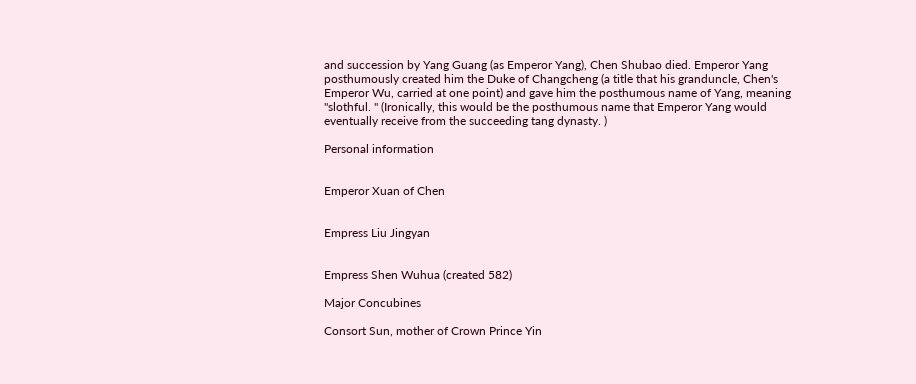and succession by Yang Guang (as Emperor Yang), Chen Shubao died. Emperor Yang posthumously created him the Duke of Changcheng (a title that his granduncle, Chen's Emperor Wu, carried at one point) and gave him the posthumous name of Yang, meaning "slothful. " (Ironically, this would be the posthumous name that Emperor Yang would eventually receive from the succeeding tang dynasty. )

Personal information


Emperor Xuan of Chen


Empress Liu Jingyan


Empress Shen Wuhua (created 582)

Major Concubines

Consort Sun, mother of Crown Prince Yin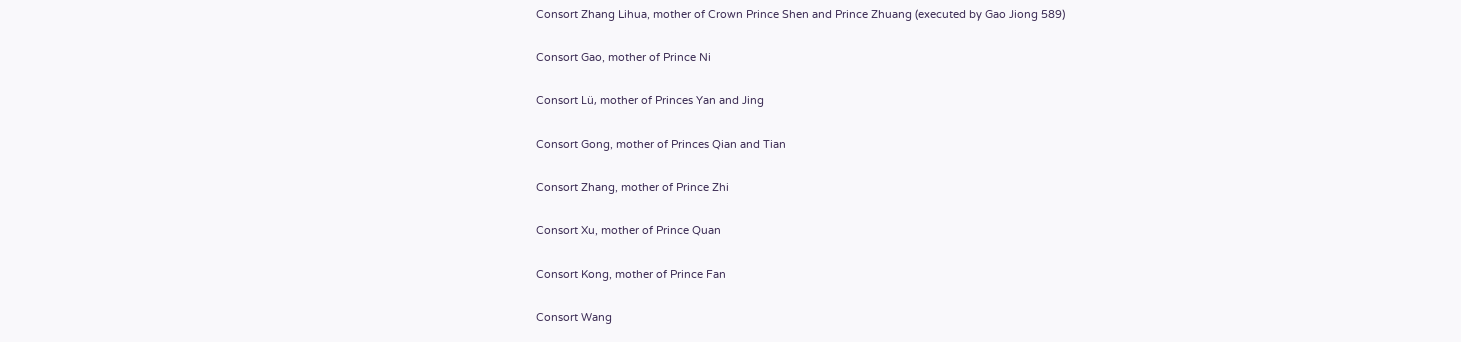Consort Zhang Lihua, mother of Crown Prince Shen and Prince Zhuang (executed by Gao Jiong 589)

Consort Gao, mother of Prince Ni

Consort Lü, mother of Princes Yan and Jing

Consort Gong, mother of Princes Qian and Tian

Consort Zhang, mother of Prince Zhi

Consort Xu, mother of Prince Quan

Consort Kong, mother of Prince Fan

Consort Wang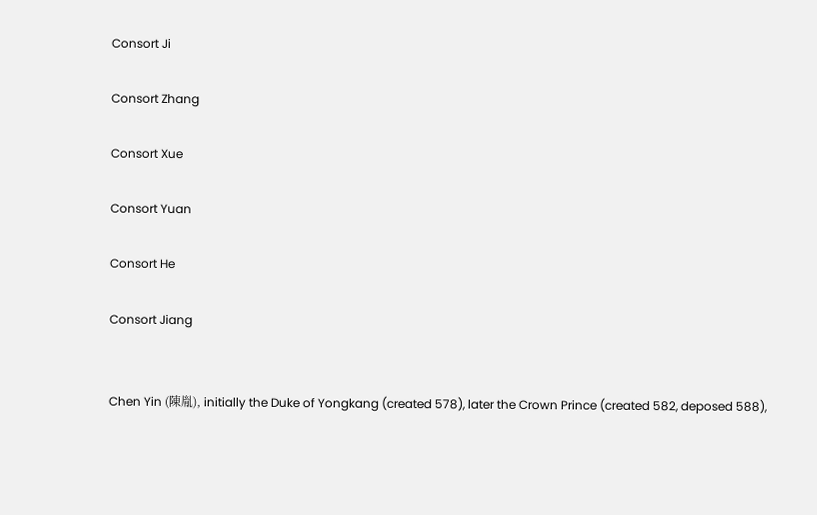Consort Ji

Consort Zhang

Consort Xue

Consort Yuan

Consort He

Consort Jiang


Chen Yin (陳胤), initially the Duke of Yongkang (created 578), later the Crown Prince (created 582, deposed 588),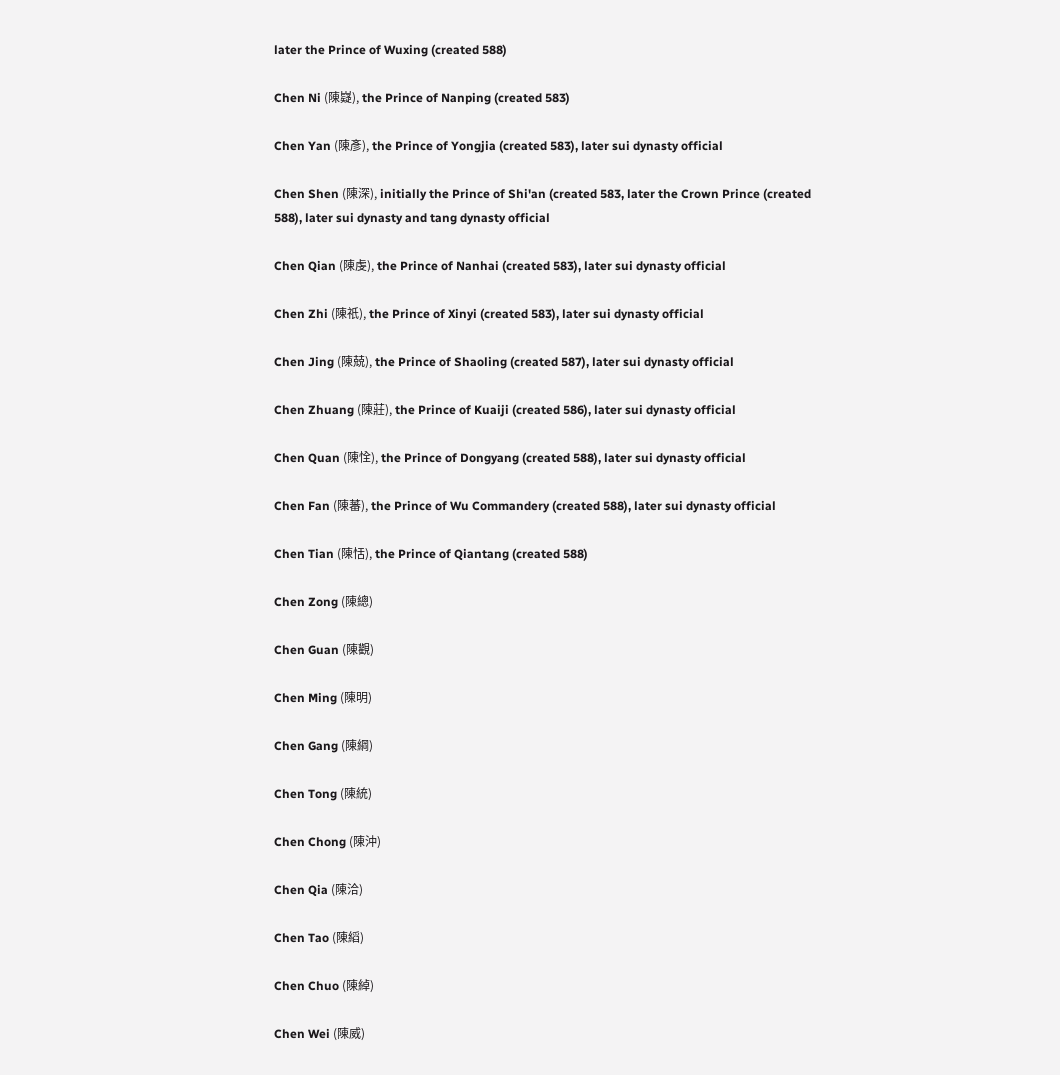later the Prince of Wuxing (created 588)

Chen Ni (陳嶷), the Prince of Nanping (created 583)

Chen Yan (陳彥), the Prince of Yongjia (created 583), later sui dynasty official

Chen Shen (陳深), initially the Prince of Shi'an (created 583, later the Crown Prince (created 588), later sui dynasty and tang dynasty official

Chen Qian (陳虔), the Prince of Nanhai (created 583), later sui dynasty official

Chen Zhi (陳祇), the Prince of Xinyi (created 583), later sui dynasty official

Chen Jing (陳兢), the Prince of Shaoling (created 587), later sui dynasty official

Chen Zhuang (陳莊), the Prince of Kuaiji (created 586), later sui dynasty official

Chen Quan (陳恮), the Prince of Dongyang (created 588), later sui dynasty official

Chen Fan (陳蕃), the Prince of Wu Commandery (created 588), later sui dynasty official

Chen Tian (陳恬), the Prince of Qiantang (created 588)

Chen Zong (陳總)

Chen Guan (陳觀)

Chen Ming (陳明)

Chen Gang (陳綱)

Chen Tong (陳統)

Chen Chong (陳沖)

Chen Qia (陳洽)

Chen Tao (陳縚)

Chen Chuo (陳綽)

Chen Wei (陳威)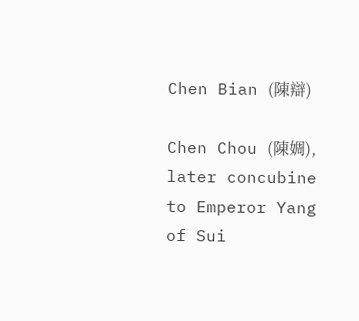Chen Bian (陳辯)

Chen Chou (陳婤), later concubine to Emperor Yang of Sui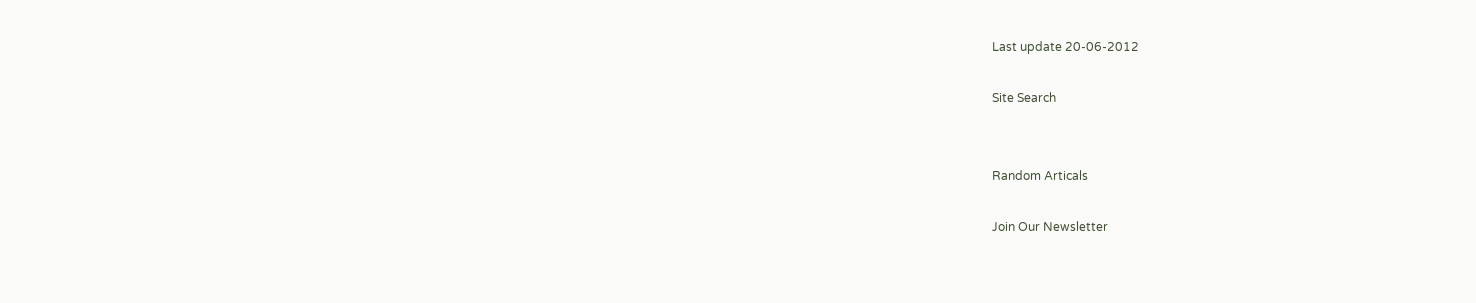Last update 20-06-2012

Site Search


Random Articals

Join Our Newsletter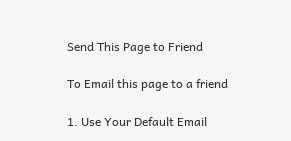Send This Page to Friend

To Email this page to a friend

1. Use Your Default Email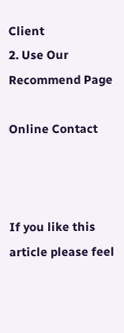Client
2. Use Our Recommend Page

Online Contact



If you like this article please feel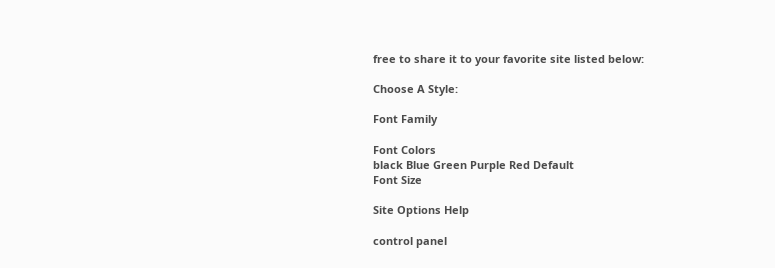free to share it to your favorite site listed below:

Choose A Style:

Font Family

Font Colors
black Blue Green Purple Red Default
Font Size

Site Options Help

control panel